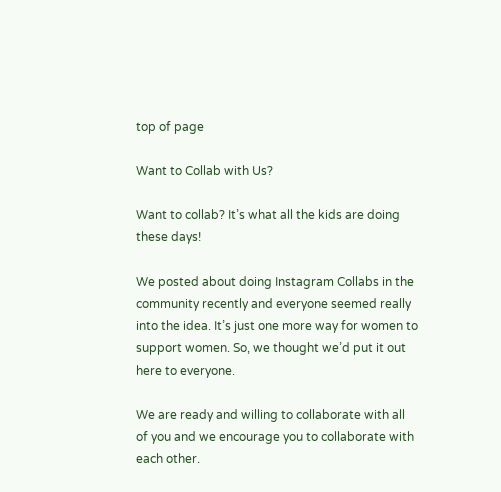top of page

Want to Collab with Us?

Want to collab? It’s what all the kids are doing these days!

We posted about doing Instagram Collabs in the community recently and everyone seemed really into the idea. It’s just one more way for women to support women. So, we thought we’d put it out here to everyone.

We are ready and willing to collaborate with all of you and we encourage you to collaborate with each other.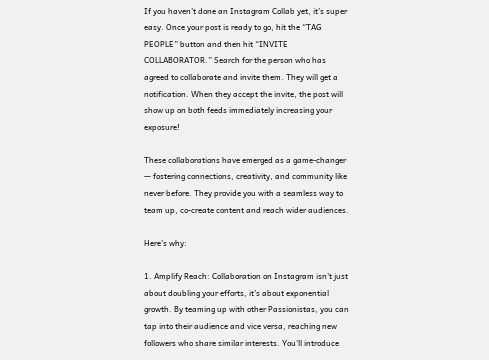If you haven’t done an Instagram Collab yet, it’s super easy. Once your post is ready to go, hit the “TAG PEOPLE” button and then hit “INVITE COLLABORATOR.” Search for the person who has agreed to collaborate and invite them. They will get a notification. When they accept the invite, the post will show up on both feeds immediately increasing your exposure!

These collaborations have emerged as a game-changer — fostering connections, creativity, and community like never before. They provide you with a seamless way to team up, co-create content and reach wider audiences.

Here’s why:

1. Amplify Reach: Collaboration on Instagram isn't just about doubling your efforts, it's about exponential growth. By teaming up with other Passionistas, you can tap into their audience and vice versa, reaching new followers who share similar interests. You'll introduce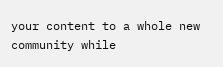your content to a whole new community while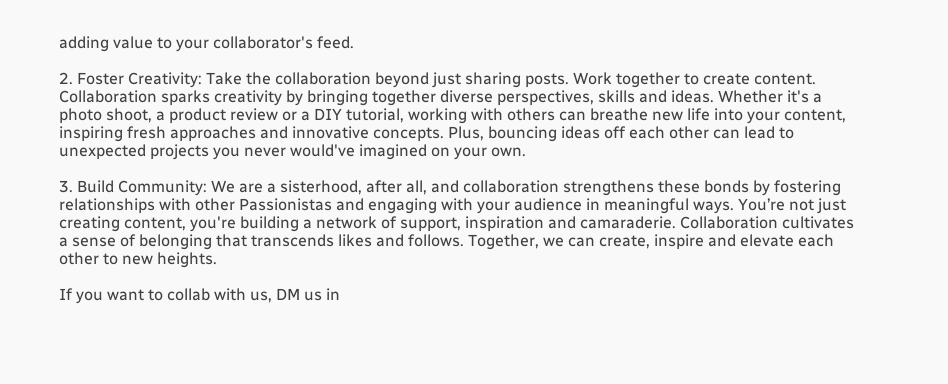adding value to your collaborator's feed.

2. Foster Creativity: Take the collaboration beyond just sharing posts. Work together to create content. Collaboration sparks creativity by bringing together diverse perspectives, skills and ideas. Whether it's a photo shoot, a product review or a DIY tutorial, working with others can breathe new life into your content, inspiring fresh approaches and innovative concepts. Plus, bouncing ideas off each other can lead to unexpected projects you never would've imagined on your own.

3. Build Community: We are a sisterhood, after all, and collaboration strengthens these bonds by fostering relationships with other Passionistas and engaging with your audience in meaningful ways. You’re not just creating content, you're building a network of support, inspiration and camaraderie. Collaboration cultivates a sense of belonging that transcends likes and follows. Together, we can create, inspire and elevate each other to new heights.

If you want to collab with us, DM us in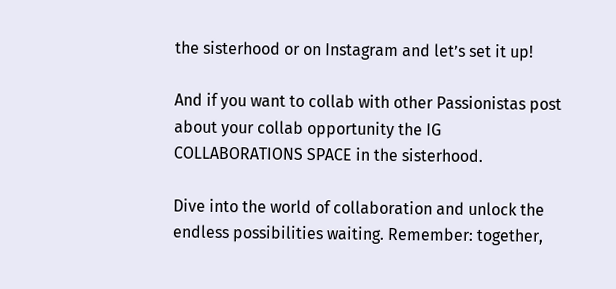the sisterhood or on Instagram and let’s set it up!

And if you want to collab with other Passionistas post about your collab opportunity the IG COLLABORATIONS SPACE in the sisterhood.

Dive into the world of collaboration and unlock the endless possibilities waiting. Remember: together,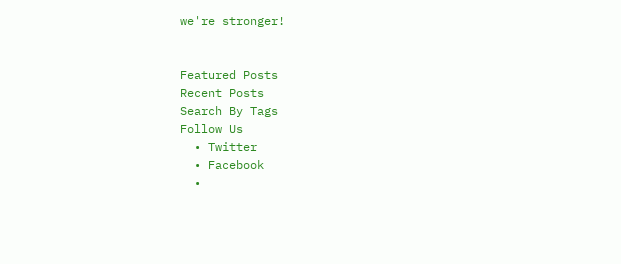we're stronger!


Featured Posts
Recent Posts
Search By Tags
Follow Us
  • Twitter
  • Facebook
  •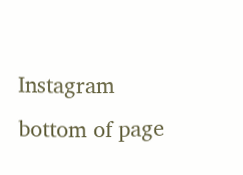Instagram
bottom of page